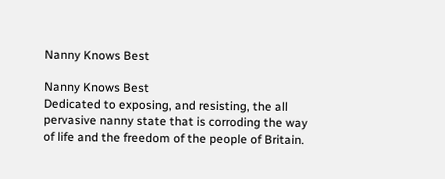Nanny Knows Best

Nanny Knows Best
Dedicated to exposing, and resisting, the all pervasive nanny state that is corroding the way of life and the freedom of the people of Britain.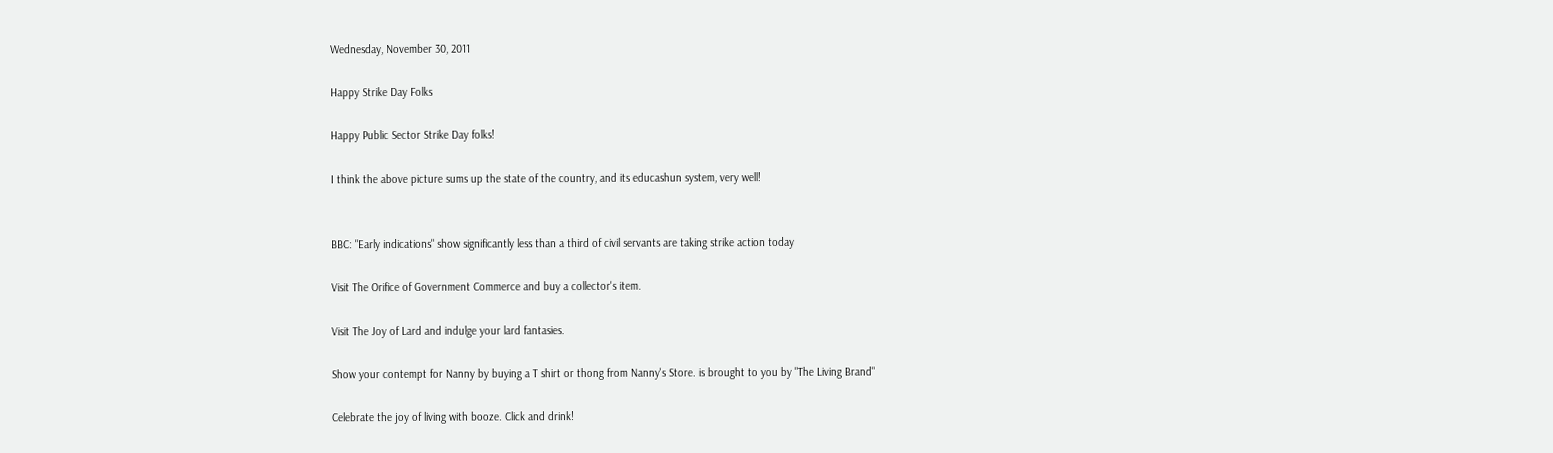Wednesday, November 30, 2011

Happy Strike Day Folks

Happy Public Sector Strike Day folks!

I think the above picture sums up the state of the country, and its educashun system, very well!


BBC: "Early indications" show significantly less than a third of civil servants are taking strike action today

Visit The Orifice of Government Commerce and buy a collector's item.

Visit The Joy of Lard and indulge your lard fantasies.

Show your contempt for Nanny by buying a T shirt or thong from Nanny's Store. is brought to you by "The Living Brand"

Celebrate the joy of living with booze. Click and drink!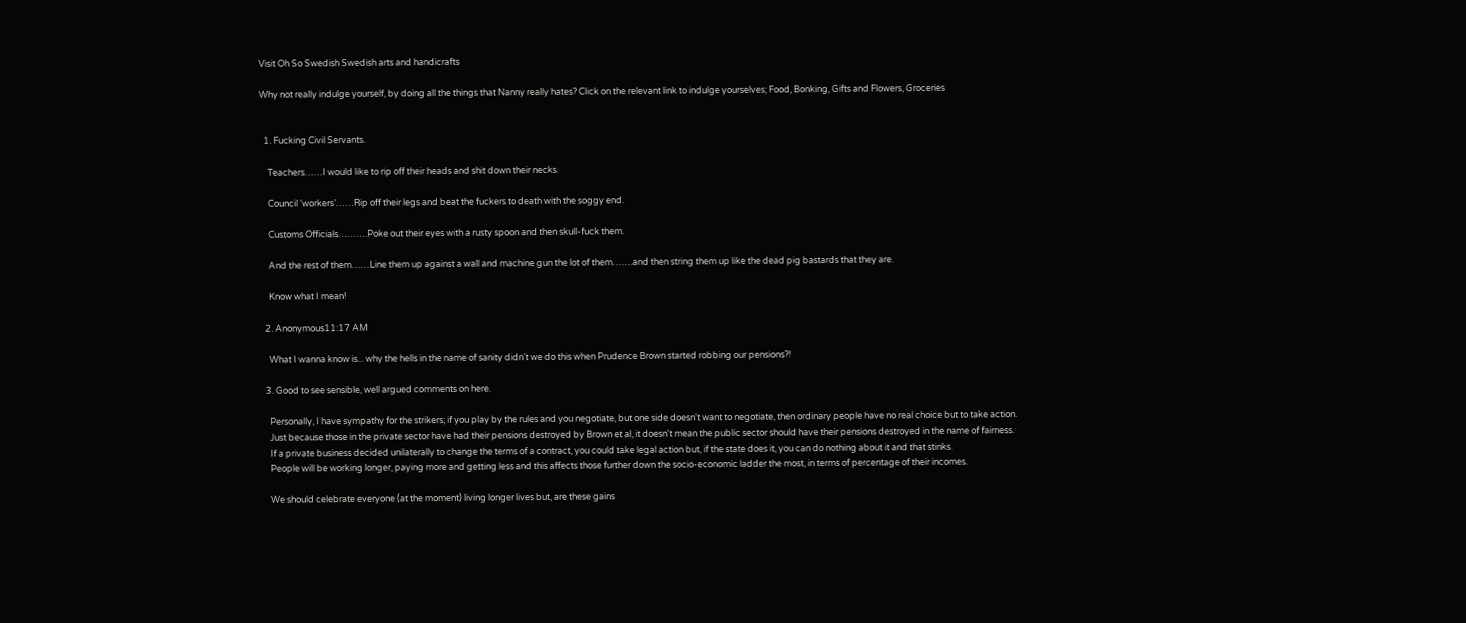Visit Oh So Swedish Swedish arts and handicrafts

Why not really indulge yourself, by doing all the things that Nanny really hates? Click on the relevant link to indulge yourselves; Food, Bonking, Gifts and Flowers, Groceries


  1. Fucking Civil Servants.

    Teachers……I would like to rip off their heads and shit down their necks.

    Council ‘workers’……Rip off their legs and beat the fuckers to death with the soggy end.

    Customs Officials……….Poke out their eyes with a rusty spoon and then skull-fuck them.

    And the rest of them……Line them up against a wall and machine gun the lot of them…….and then string them up like the dead pig bastards that they are.

    Know what I mean!

  2. Anonymous11:17 AM

    What I wanna know is... why the hells in the name of sanity didn't we do this when Prudence Brown started robbing our pensions?!

  3. Good to see sensible, well argued comments on here.

    Personally, I have sympathy for the strikers; if you play by the rules and you negotiate, but one side doesn't want to negotiate, then ordinary people have no real choice but to take action.
    Just because those in the private sector have had their pensions destroyed by Brown et al, it doesn't mean the public sector should have their pensions destroyed in the name of fairness.
    If a private business decided unilaterally to change the terms of a contract, you could take legal action but, if the state does it, you can do nothing about it and that stinks.
    People will be working longer, paying more and getting less and this affects those further down the socio-economic ladder the most, in terms of percentage of their incomes.

    We should celebrate everyone (at the moment) living longer lives but, are these gains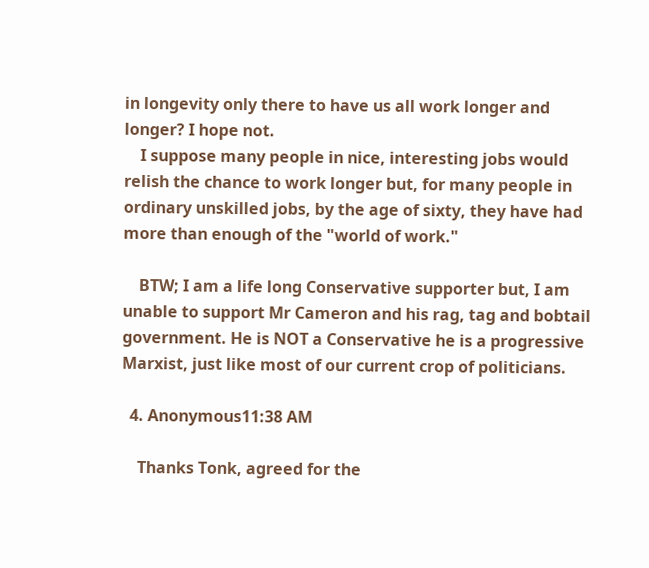in longevity only there to have us all work longer and longer? I hope not.
    I suppose many people in nice, interesting jobs would relish the chance to work longer but, for many people in ordinary unskilled jobs, by the age of sixty, they have had more than enough of the "world of work."

    BTW; I am a life long Conservative supporter but, I am unable to support Mr Cameron and his rag, tag and bobtail government. He is NOT a Conservative he is a progressive Marxist, just like most of our current crop of politicians.

  4. Anonymous11:38 AM

    Thanks Tonk, agreed for the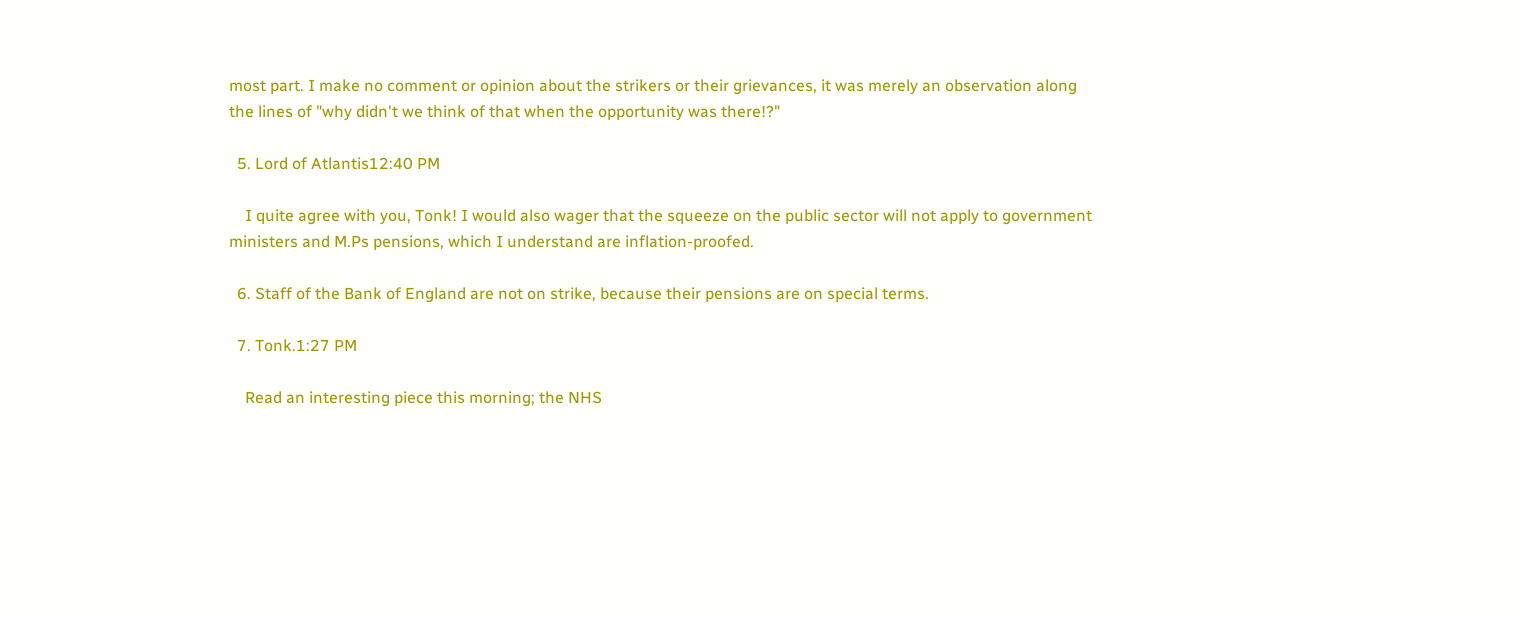most part. I make no comment or opinion about the strikers or their grievances, it was merely an observation along the lines of "why didn't we think of that when the opportunity was there!?"

  5. Lord of Atlantis12:40 PM

    I quite agree with you, Tonk! I would also wager that the squeeze on the public sector will not apply to government ministers and M.Ps pensions, which I understand are inflation-proofed.

  6. Staff of the Bank of England are not on strike, because their pensions are on special terms.

  7. Tonk.1:27 PM

    Read an interesting piece this morning; the NHS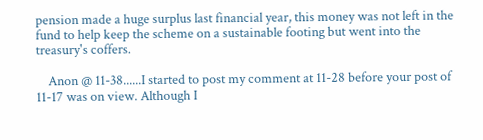pension made a huge surplus last financial year, this money was not left in the fund to help keep the scheme on a sustainable footing but went into the treasury's coffers.

    Anon @ 11-38......I started to post my comment at 11-28 before your post of 11-17 was on view. Although I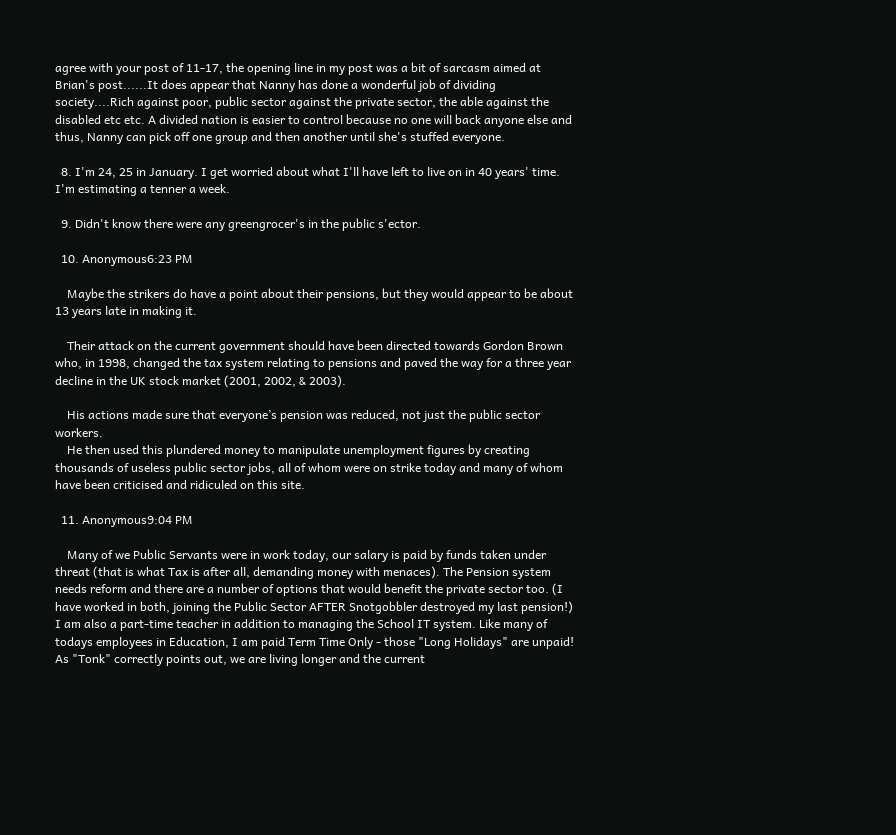agree with your post of 11-17, the opening line in my post was a bit of sarcasm aimed at Brian's post......It does appear that Nanny has done a wonderful job of dividing society....Rich against poor, public sector against the private sector, the able against the disabled etc etc. A divided nation is easier to control because no one will back anyone else and thus, Nanny can pick off one group and then another until she's stuffed everyone.

  8. I'm 24, 25 in January. I get worried about what I'll have left to live on in 40 years' time. I'm estimating a tenner a week.

  9. Didn't know there were any greengrocer's in the public s'ector.

  10. Anonymous6:23 PM

    Maybe the strikers do have a point about their pensions, but they would appear to be about 13 years late in making it.

    Their attack on the current government should have been directed towards Gordon Brown who, in 1998, changed the tax system relating to pensions and paved the way for a three year decline in the UK stock market (2001, 2002, & 2003).

    His actions made sure that everyone’s pension was reduced, not just the public sector workers.
    He then used this plundered money to manipulate unemployment figures by creating thousands of useless public sector jobs, all of whom were on strike today and many of whom have been criticised and ridiculed on this site.

  11. Anonymous9:04 PM

    Many of we Public Servants were in work today, our salary is paid by funds taken under threat (that is what Tax is after all, demanding money with menaces). The Pension system needs reform and there are a number of options that would benefit the private sector too. (I have worked in both, joining the Public Sector AFTER Snotgobbler destroyed my last pension!) I am also a part-time teacher in addition to managing the School IT system. Like many of todays employees in Education, I am paid Term Time Only - those "Long Holidays" are unpaid! As "Tonk" correctly points out, we are living longer and the current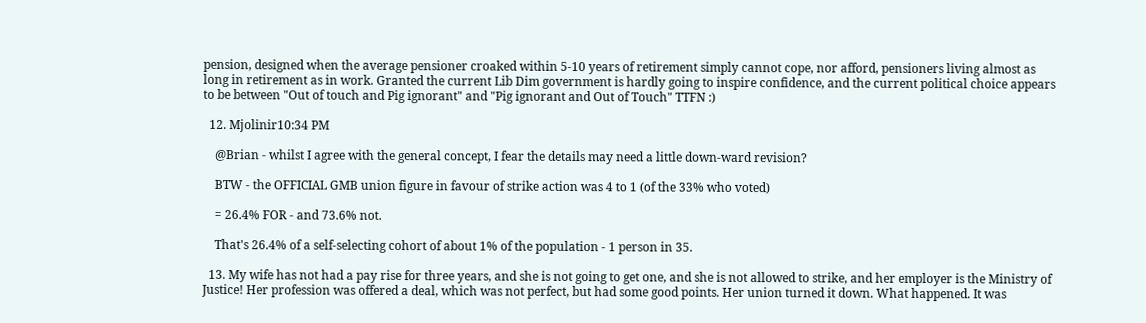pension, designed when the average pensioner croaked within 5-10 years of retirement simply cannot cope, nor afford, pensioners living almost as long in retirement as in work. Granted the current Lib Dim government is hardly going to inspire confidence, and the current political choice appears to be between "Out of touch and Pig ignorant" and "Pig ignorant and Out of Touch" TTFN :)

  12. Mjolinir10:34 PM

    @Brian - whilst I agree with the general concept, I fear the details may need a little down-ward revision?

    BTW - the OFFICIAL GMB union figure in favour of strike action was 4 to 1 (of the 33% who voted)

    = 26.4% FOR - and 73.6% not.

    That's 26.4% of a self-selecting cohort of about 1% of the population - 1 person in 35.

  13. My wife has not had a pay rise for three years, and she is not going to get one, and she is not allowed to strike, and her employer is the Ministry of Justice! Her profession was offered a deal, which was not perfect, but had some good points. Her union turned it down. What happened. It was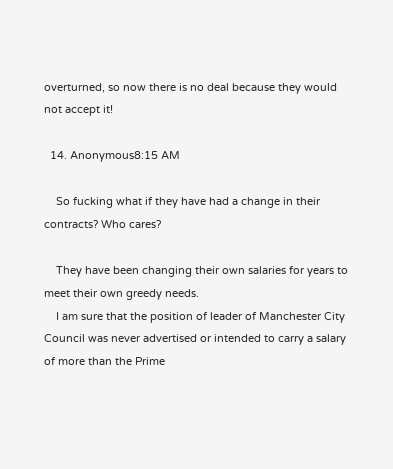overturned, so now there is no deal because they would not accept it!

  14. Anonymous8:15 AM

    So fucking what if they have had a change in their contracts? Who cares?

    They have been changing their own salaries for years to meet their own greedy needs.
    I am sure that the position of leader of Manchester City Council was never advertised or intended to carry a salary of more than the Prime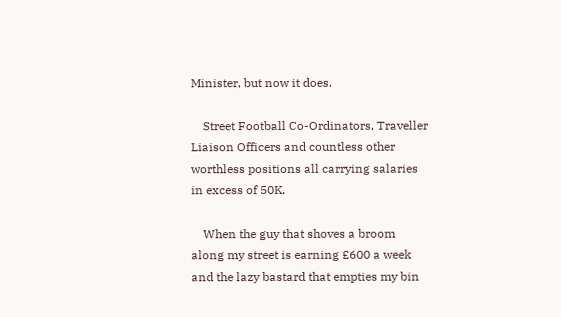Minister, but now it does.

    Street Football Co-Ordinators, Traveller Liaison Officers and countless other worthless positions all carrying salaries in excess of 50K.

    When the guy that shoves a broom along my street is earning £600 a week and the lazy bastard that empties my bin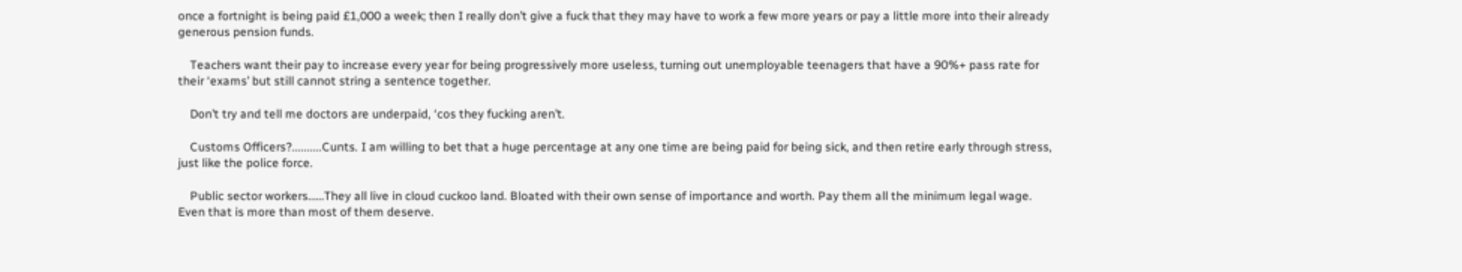once a fortnight is being paid £1,000 a week; then I really don’t give a fuck that they may have to work a few more years or pay a little more into their already generous pension funds.

    Teachers want their pay to increase every year for being progressively more useless, turning out unemployable teenagers that have a 90%+ pass rate for their ‘exams’ but still cannot string a sentence together.

    Don’t try and tell me doctors are underpaid, ‘cos they fucking aren’t.

    Customs Officers?..........Cunts. I am willing to bet that a huge percentage at any one time are being paid for being sick, and then retire early through stress, just like the police force.

    Public sector workers……They all live in cloud cuckoo land. Bloated with their own sense of importance and worth. Pay them all the minimum legal wage. Even that is more than most of them deserve.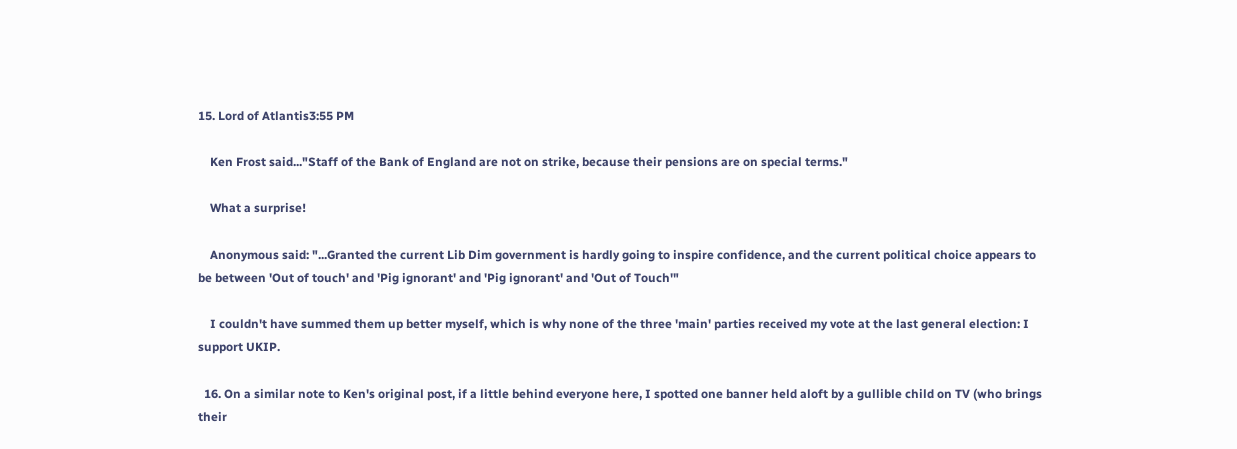15. Lord of Atlantis3:55 PM

    Ken Frost said..."Staff of the Bank of England are not on strike, because their pensions are on special terms."

    What a surprise!

    Anonymous said: "...Granted the current Lib Dim government is hardly going to inspire confidence, and the current political choice appears to be between 'Out of touch' and 'Pig ignorant' and 'Pig ignorant' and 'Out of Touch'"

    I couldn't have summed them up better myself, which is why none of the three 'main' parties received my vote at the last general election: I support UKIP.

  16. On a similar note to Ken's original post, if a little behind everyone here, I spotted one banner held aloft by a gullible child on TV (who brings their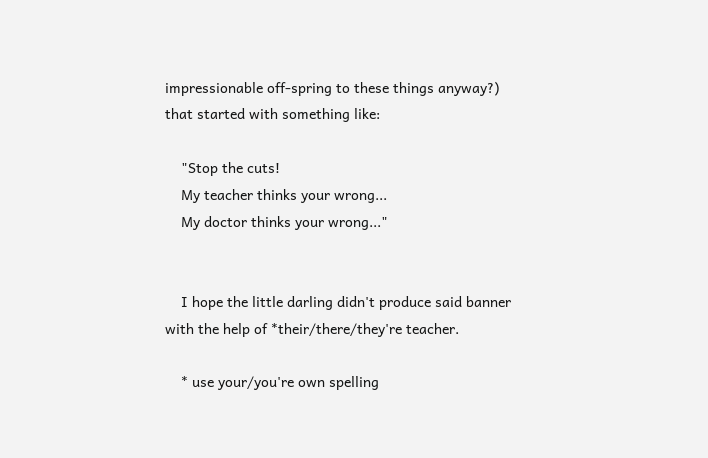impressionable off-spring to these things anyway?) that started with something like:

    "Stop the cuts!
    My teacher thinks your wrong...
    My doctor thinks your wrong..."


    I hope the little darling didn't produce said banner with the help of *their/there/they're teacher.

    * use your/you're own spelling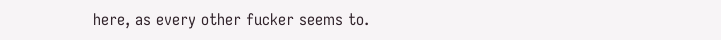here, as every other fucker seems to.